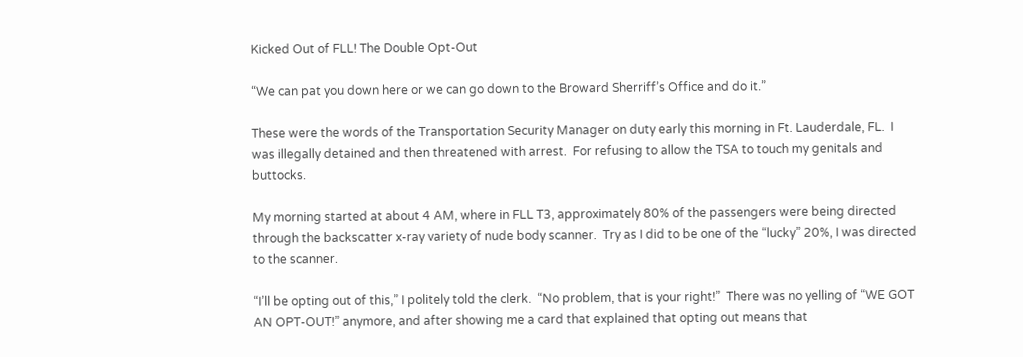Kicked Out of FLL! The Double Opt-Out

“We can pat you down here or we can go down to the Broward Sherriff’s Office and do it.”

These were the words of the Transportation Security Manager on duty early this morning in Ft. Lauderdale, FL.  I was illegally detained and then threatened with arrest.  For refusing to allow the TSA to touch my genitals and buttocks.

My morning started at about 4 AM, where in FLL T3, approximately 80% of the passengers were being directed through the backscatter x-ray variety of nude body scanner.  Try as I did to be one of the “lucky” 20%, I was directed to the scanner.

“I’ll be opting out of this,” I politely told the clerk.  “No problem, that is your right!”  There was no yelling of “WE GOT AN OPT-OUT!” anymore, and after showing me a card that explained that opting out means that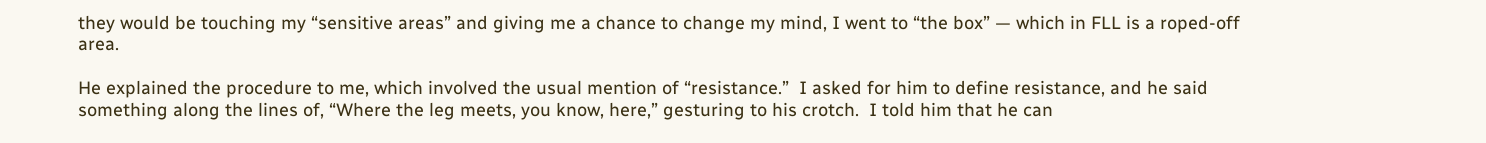they would be touching my “sensitive areas” and giving me a chance to change my mind, I went to “the box” — which in FLL is a roped-off area.

He explained the procedure to me, which involved the usual mention of “resistance.”  I asked for him to define resistance, and he said something along the lines of, “Where the leg meets, you know, here,” gesturing to his crotch.  I told him that he can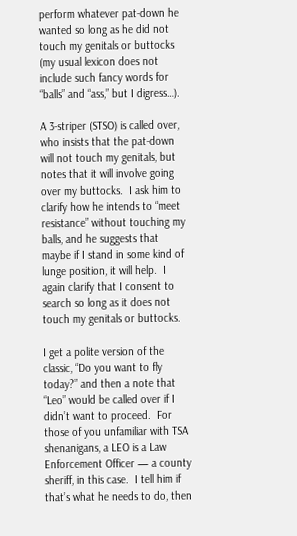perform whatever pat-down he wanted so long as he did not touch my genitals or buttocks (my usual lexicon does not include such fancy words for “balls” and “ass,” but I digress…).

A 3-striper (STSO) is called over, who insists that the pat-down will not touch my genitals, but notes that it will involve going over my buttocks.  I ask him to clarify how he intends to “meet resistance” without touching my balls, and he suggests that maybe if I stand in some kind of lunge position, it will help.  I again clarify that I consent to search so long as it does not touch my genitals or buttocks.

I get a polite version of the classic, “Do you want to fly today?” and then a note that “Leo” would be called over if I didn’t want to proceed.  For those of you unfamiliar with TSA shenanigans, a LEO is a Law Enforcement Officer — a county sheriff, in this case.  I tell him if that’s what he needs to do, then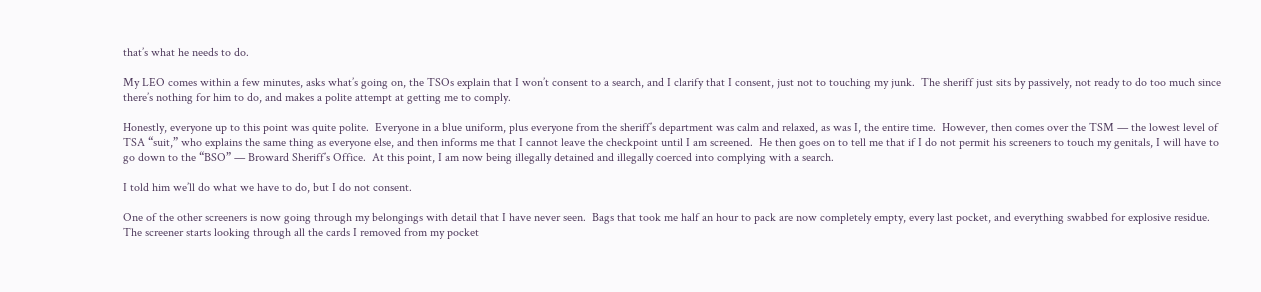that’s what he needs to do.

My LEO comes within a few minutes, asks what’s going on, the TSOs explain that I won’t consent to a search, and I clarify that I consent, just not to touching my junk.  The sheriff just sits by passively, not ready to do too much since there’s nothing for him to do, and makes a polite attempt at getting me to comply.

Honestly, everyone up to this point was quite polite.  Everyone in a blue uniform, plus everyone from the sheriff’s department was calm and relaxed, as was I, the entire time.  However, then comes over the TSM — the lowest level of TSA “suit,” who explains the same thing as everyone else, and then informs me that I cannot leave the checkpoint until I am screened.  He then goes on to tell me that if I do not permit his screeners to touch my genitals, I will have to go down to the “BSO” — Broward Sheriff’s Office.  At this point, I am now being illegally detained and illegally coerced into complying with a search.

I told him we’ll do what we have to do, but I do not consent.

One of the other screeners is now going through my belongings with detail that I have never seen.  Bags that took me half an hour to pack are now completely empty, every last pocket, and everything swabbed for explosive residue.  The screener starts looking through all the cards I removed from my pocket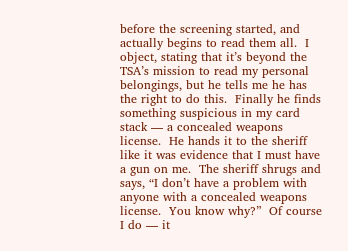before the screening started, and actually begins to read them all.  I object, stating that it’s beyond the TSA’s mission to read my personal belongings, but he tells me he has the right to do this.  Finally he finds something suspicious in my card stack — a concealed weapons license.  He hands it to the sheriff like it was evidence that I must have a gun on me.  The sheriff shrugs and says, “I don’t have a problem with anyone with a concealed weapons license.  You know why?”  Of course I do — it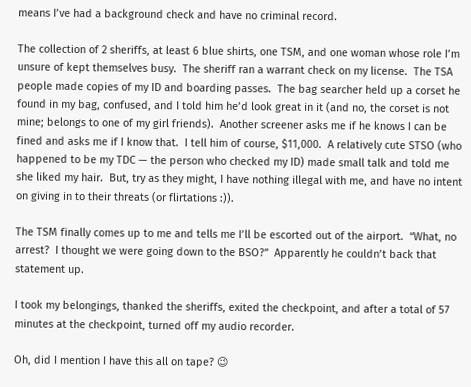means I’ve had a background check and have no criminal record.

The collection of 2 sheriffs, at least 6 blue shirts, one TSM, and one woman whose role I’m unsure of kept themselves busy.  The sheriff ran a warrant check on my license.  The TSA people made copies of my ID and boarding passes.  The bag searcher held up a corset he found in my bag, confused, and I told him he’d look great in it (and no, the corset is not mine; belongs to one of my girl friends).  Another screener asks me if he knows I can be fined and asks me if I know that.  I tell him of course, $11,000.  A relatively cute STSO (who happened to be my TDC — the person who checked my ID) made small talk and told me she liked my hair.  But, try as they might, I have nothing illegal with me, and have no intent on giving in to their threats (or flirtations :)).

The TSM finally comes up to me and tells me I’ll be escorted out of the airport.  “What, no arrest?  I thought we were going down to the BSO?”  Apparently he couldn’t back that statement up.

I took my belongings, thanked the sheriffs, exited the checkpoint, and after a total of 57 minutes at the checkpoint, turned off my audio recorder.

Oh, did I mention I have this all on tape? 😉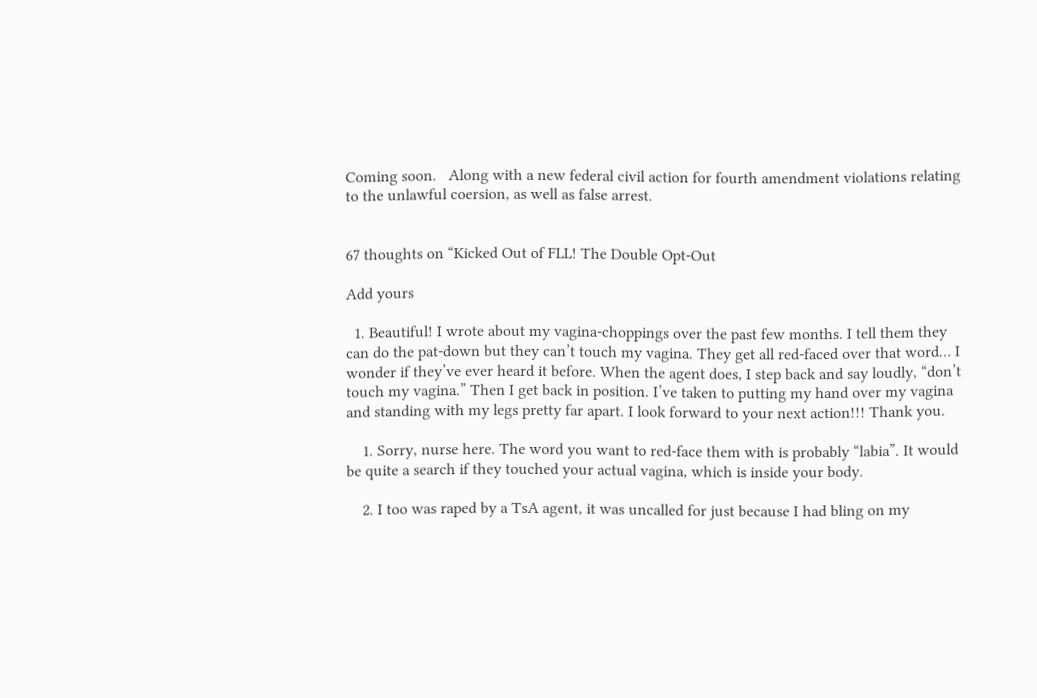Coming soon.   Along with a new federal civil action for fourth amendment violations relating to the unlawful coersion, as well as false arrest.


67 thoughts on “Kicked Out of FLL! The Double Opt-Out

Add yours

  1. Beautiful! I wrote about my vagina-choppings over the past few months. I tell them they can do the pat-down but they can’t touch my vagina. They get all red-faced over that word… I wonder if they’ve ever heard it before. When the agent does, I step back and say loudly, “don’t touch my vagina.” Then I get back in position. I’ve taken to putting my hand over my vagina and standing with my legs pretty far apart. I look forward to your next action!!! Thank you.

    1. Sorry, nurse here. The word you want to red-face them with is probably “labia”. It would be quite a search if they touched your actual vagina, which is inside your body.

    2. I too was raped by a TsA agent, it was uncalled for just because I had bling on my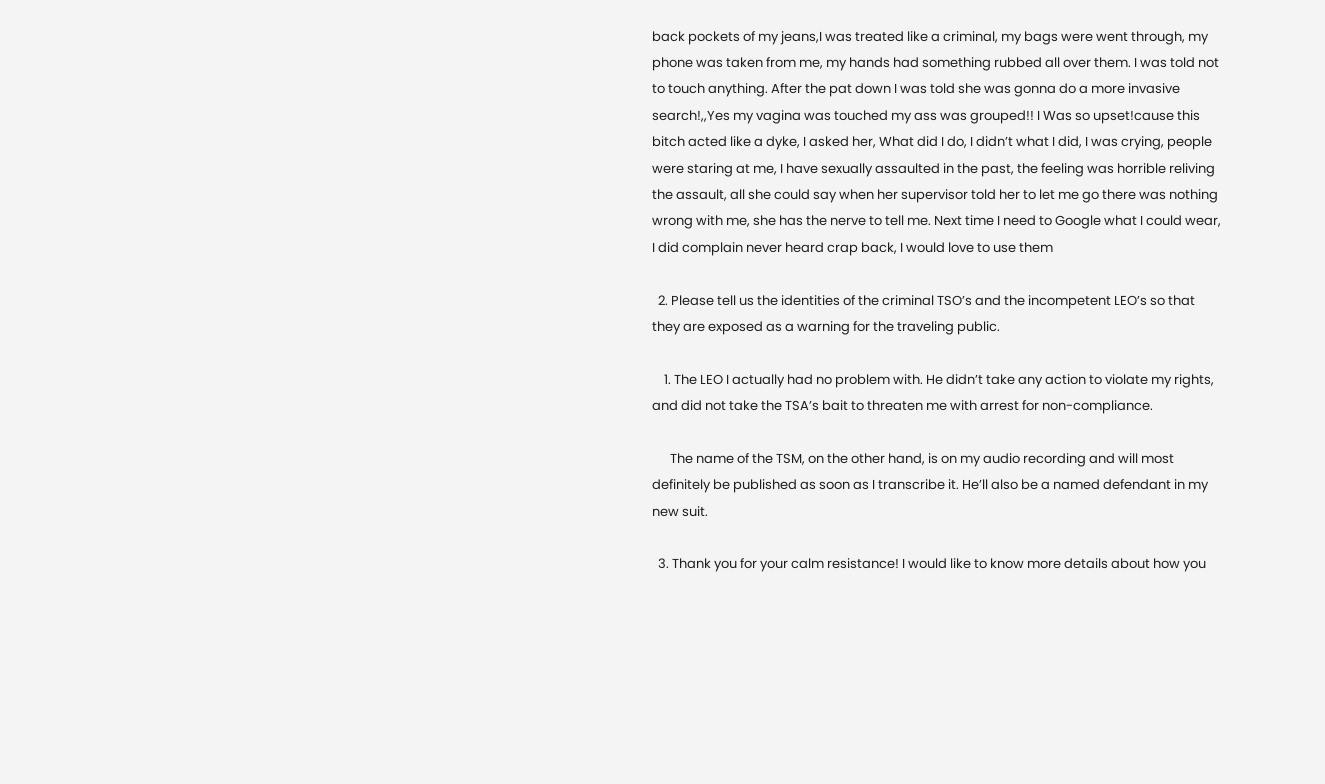back pockets of my jeans,I was treated like a criminal, my bags were went through, my phone was taken from me, my hands had something rubbed all over them. I was told not to touch anything. After the pat down I was told she was gonna do a more invasive search!,,Yes my vagina was touched my ass was grouped!! I Was so upset!cause this bitch acted like a dyke, I asked her, What did I do, I didn’t what I did, I was crying, people were staring at me, I have sexually assaulted in the past, the feeling was horrible reliving the assault, all she could say when her supervisor told her to let me go there was nothing wrong with me, she has the nerve to tell me. Next time I need to Google what I could wear, I did complain never heard crap back, I would love to use them

  2. Please tell us the identities of the criminal TSO’s and the incompetent LEO’s so that they are exposed as a warning for the traveling public.

    1. The LEO I actually had no problem with. He didn’t take any action to violate my rights, and did not take the TSA’s bait to threaten me with arrest for non-compliance.

      The name of the TSM, on the other hand, is on my audio recording and will most definitely be published as soon as I transcribe it. He’ll also be a named defendant in my new suit.

  3. Thank you for your calm resistance! I would like to know more details about how you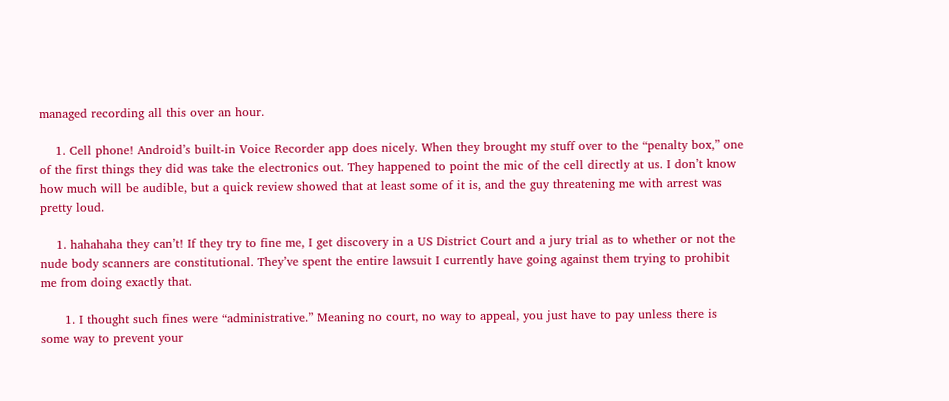managed recording all this over an hour.

    1. Cell phone! Android’s built-in Voice Recorder app does nicely. When they brought my stuff over to the “penalty box,” one of the first things they did was take the electronics out. They happened to point the mic of the cell directly at us. I don’t know how much will be audible, but a quick review showed that at least some of it is, and the guy threatening me with arrest was pretty loud.

    1. hahahaha they can’t! If they try to fine me, I get discovery in a US District Court and a jury trial as to whether or not the nude body scanners are constitutional. They’ve spent the entire lawsuit I currently have going against them trying to prohibit me from doing exactly that.

      1. I thought such fines were “administrative.” Meaning no court, no way to appeal, you just have to pay unless there is some way to prevent your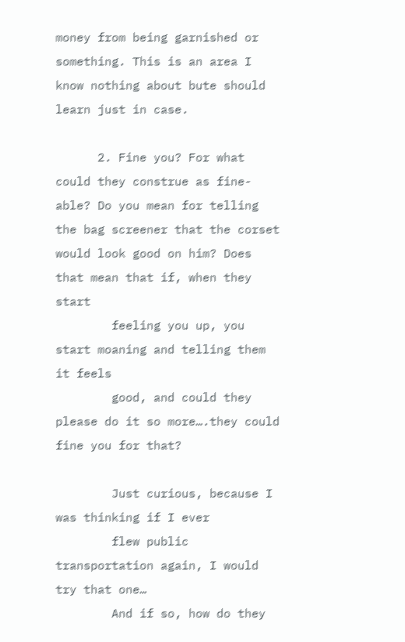money from being garnished or something. This is an area I know nothing about bute should learn just in case.

      2. Fine you? For what could they construe as fine-able? Do you mean for telling the bag screener that the corset would look good on him? Does that mean that if, when they start
        feeling you up, you start moaning and telling them it feels
        good, and could they please do it so more….they could fine you for that?

        Just curious, because I was thinking if I ever
        flew public transportation again, I would try that one…
        And if so, how do they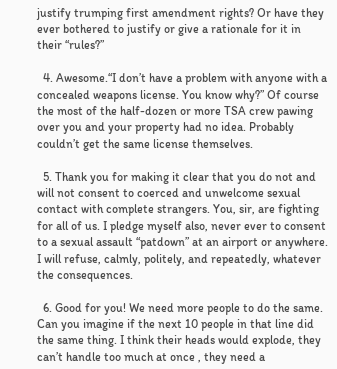justify trumping first amendment rights? Or have they ever bothered to justify or give a rationale for it in their “rules?”

  4. Awesome.“I don’t have a problem with anyone with a concealed weapons license. You know why?” Of course the most of the half-dozen or more TSA crew pawing over you and your property had no idea. Probably couldn’t get the same license themselves.

  5. Thank you for making it clear that you do not and will not consent to coerced and unwelcome sexual contact with complete strangers. You, sir, are fighting for all of us. I pledge myself also, never ever to consent to a sexual assault “patdown” at an airport or anywhere. I will refuse, calmly, politely, and repeatedly, whatever the consequences.

  6. Good for you! We need more people to do the same. Can you imagine if the next 10 people in that line did the same thing. I think their heads would explode, they can’t handle too much at once , they need a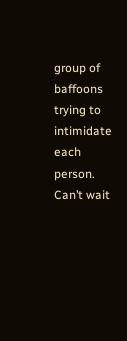group of baffoons trying to intimidate each person. Can’t wait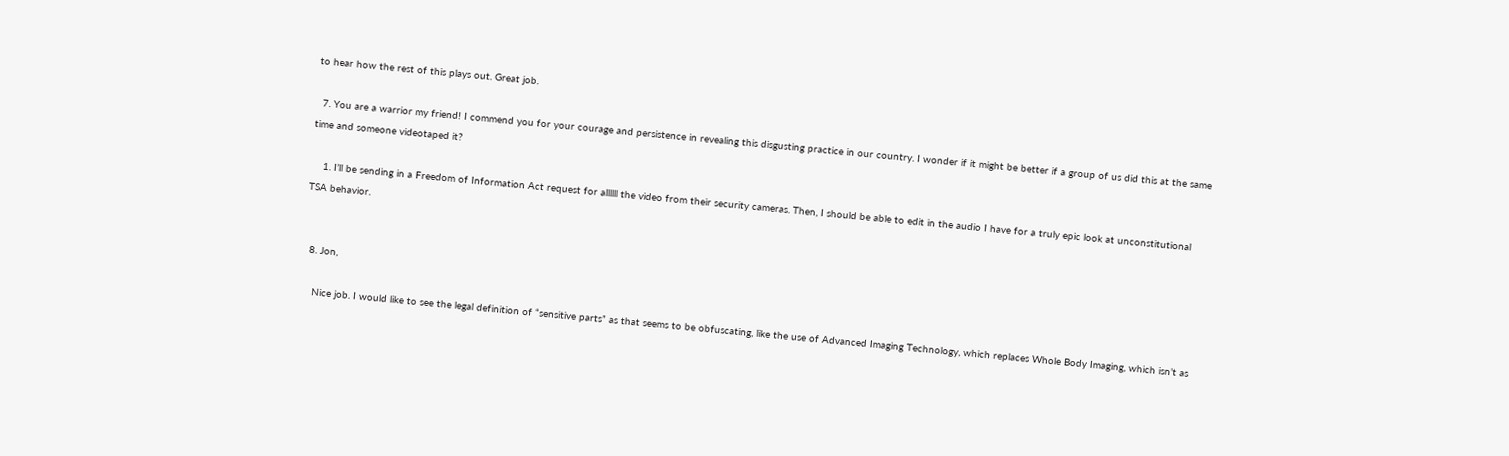to hear how the rest of this plays out. Great job.

  7. You are a warrior my friend! I commend you for your courage and persistence in revealing this disgusting practice in our country. I wonder if it might be better if a group of us did this at the same time and someone videotaped it?

    1. I’ll be sending in a Freedom of Information Act request for allllll the video from their security cameras. Then, I should be able to edit in the audio I have for a truly epic look at unconstitutional TSA behavior.


  8. Jon,

    Nice job. I would like to see the legal definition of “sensitive parts” as that seems to be obfuscating, like the use of Advanced Imaging Technology, which replaces Whole Body Imaging, which isn’t as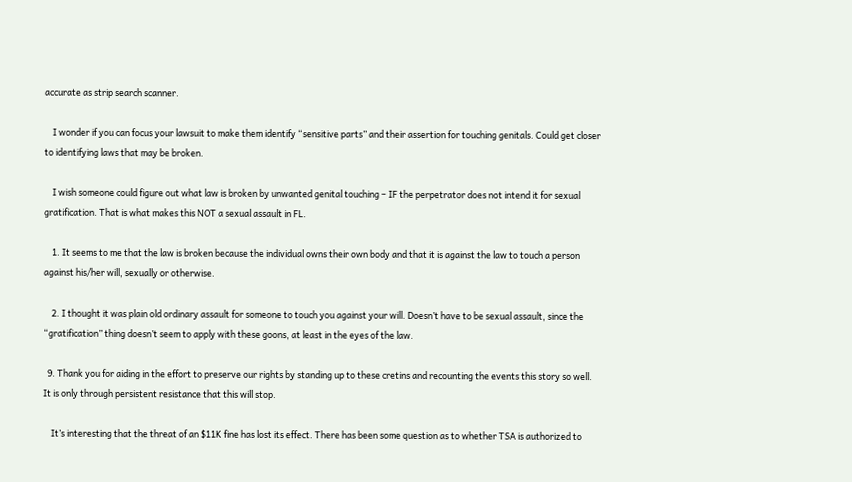accurate as strip search scanner.

    I wonder if you can focus your lawsuit to make them identify “sensitive parts” and their assertion for touching genitals. Could get closer to identifying laws that may be broken.

    I wish someone could figure out what law is broken by unwanted genital touching – IF the perpetrator does not intend it for sexual gratification. That is what makes this NOT a sexual assault in FL.

    1. It seems to me that the law is broken because the individual owns their own body and that it is against the law to touch a person against his/her will, sexually or otherwise.

    2. I thought it was plain old ordinary assault for someone to touch you against your will. Doesn’t have to be sexual assault, since the “gratification” thing doesn’t seem to apply with these goons, at least in the eyes of the law.

  9. Thank you for aiding in the effort to preserve our rights by standing up to these cretins and recounting the events this story so well. It is only through persistent resistance that this will stop.

    It’s interesting that the threat of an $11K fine has lost its effect. There has been some question as to whether TSA is authorized to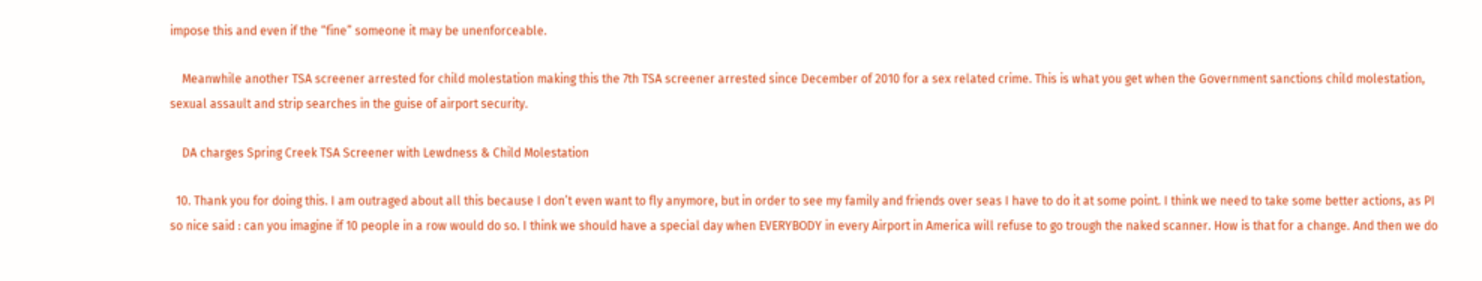impose this and even if the “fine” someone it may be unenforceable.

    Meanwhile another TSA screener arrested for child molestation making this the 7th TSA screener arrested since December of 2010 for a sex related crime. This is what you get when the Government sanctions child molestation, sexual assault and strip searches in the guise of airport security.

    DA charges Spring Creek TSA Screener with Lewdness & Child Molestation

  10. Thank you for doing this. I am outraged about all this because I don’t even want to fly anymore, but in order to see my family and friends over seas I have to do it at some point. I think we need to take some better actions, as PI so nice said : can you imagine if 10 people in a row would do so. I think we should have a special day when EVERYBODY in every Airport in America will refuse to go trough the naked scanner. How is that for a change. And then we do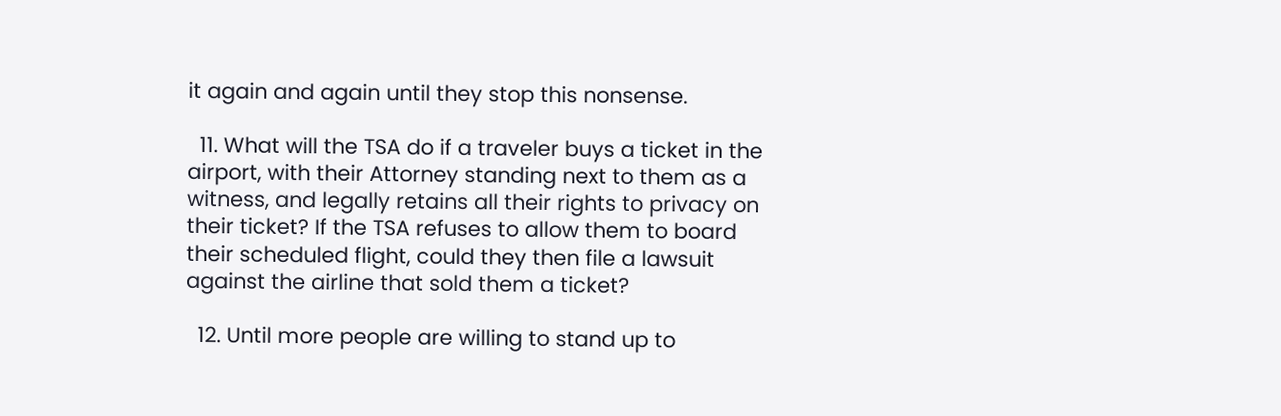it again and again until they stop this nonsense.

  11. What will the TSA do if a traveler buys a ticket in the airport, with their Attorney standing next to them as a witness, and legally retains all their rights to privacy on their ticket? If the TSA refuses to allow them to board their scheduled flight, could they then file a lawsuit against the airline that sold them a ticket?

  12. Until more people are willing to stand up to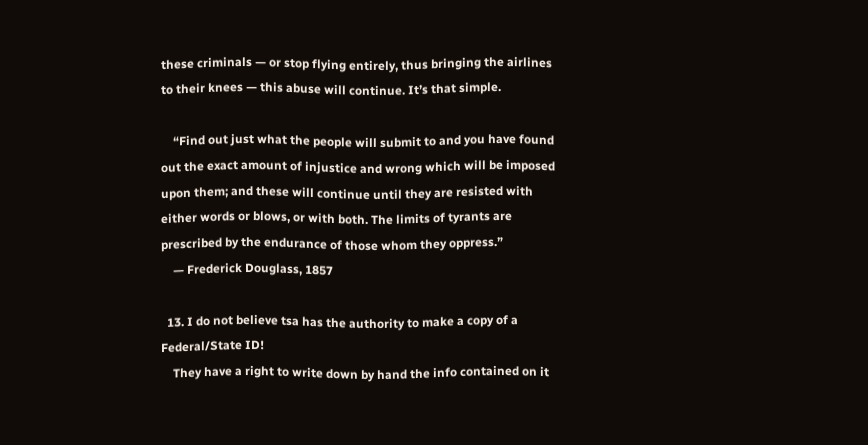these criminals — or stop flying entirely, thus bringing the airlines to their knees — this abuse will continue. It’s that simple.

    “Find out just what the people will submit to and you have found out the exact amount of injustice and wrong which will be imposed upon them; and these will continue until they are resisted with either words or blows, or with both. The limits of tyrants are prescribed by the endurance of those whom they oppress.”
    — Frederick Douglass, 1857

  13. I do not believe tsa has the authority to make a copy of a Federal/State ID!
    They have a right to write down by hand the info contained on it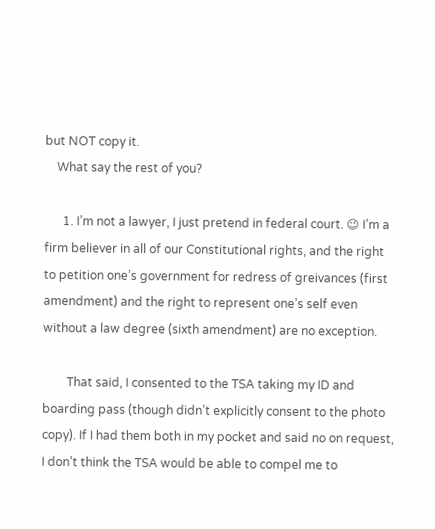but NOT copy it.
    What say the rest of you?

      1. I’m not a lawyer, I just pretend in federal court. 😉 I’m a firm believer in all of our Constitutional rights, and the right to petition one’s government for redress of greivances (first amendment) and the right to represent one’s self even without a law degree (sixth amendment) are no exception.

        That said, I consented to the TSA taking my ID and boarding pass (though didn’t explicitly consent to the photo copy). If I had them both in my pocket and said no on request, I don’t think the TSA would be able to compel me to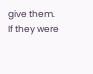give them. If they were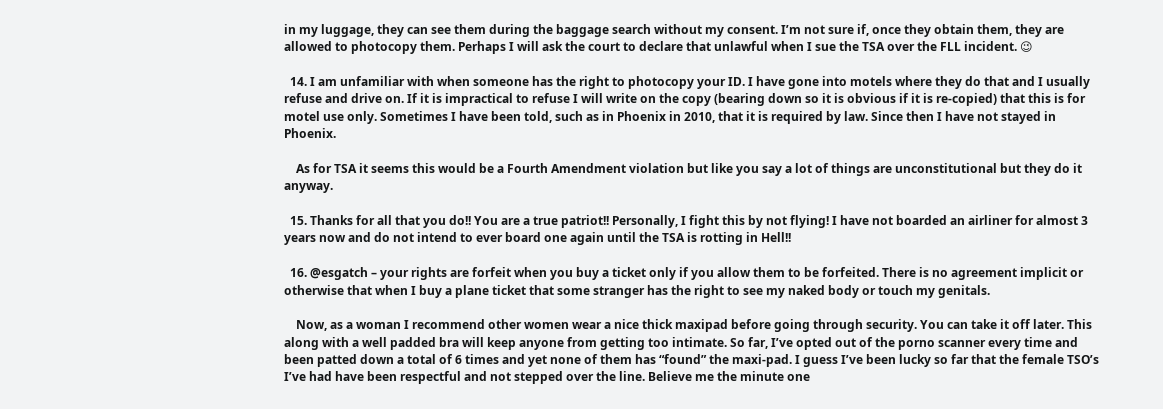in my luggage, they can see them during the baggage search without my consent. I’m not sure if, once they obtain them, they are allowed to photocopy them. Perhaps I will ask the court to declare that unlawful when I sue the TSA over the FLL incident. 😉

  14. I am unfamiliar with when someone has the right to photocopy your ID. I have gone into motels where they do that and I usually refuse and drive on. If it is impractical to refuse I will write on the copy (bearing down so it is obvious if it is re-copied) that this is for motel use only. Sometimes I have been told, such as in Phoenix in 2010, that it is required by law. Since then I have not stayed in Phoenix.

    As for TSA it seems this would be a Fourth Amendment violation but like you say a lot of things are unconstitutional but they do it anyway.

  15. Thanks for all that you do!! You are a true patriot!! Personally, I fight this by not flying! I have not boarded an airliner for almost 3 years now and do not intend to ever board one again until the TSA is rotting in Hell!!

  16. @esgatch – your rights are forfeit when you buy a ticket only if you allow them to be forfeited. There is no agreement implicit or otherwise that when I buy a plane ticket that some stranger has the right to see my naked body or touch my genitals.

    Now, as a woman I recommend other women wear a nice thick maxipad before going through security. You can take it off later. This along with a well padded bra will keep anyone from getting too intimate. So far, I’ve opted out of the porno scanner every time and been patted down a total of 6 times and yet none of them has “found” the maxi-pad. I guess I’ve been lucky so far that the female TSO’s I’ve had have been respectful and not stepped over the line. Believe me the minute one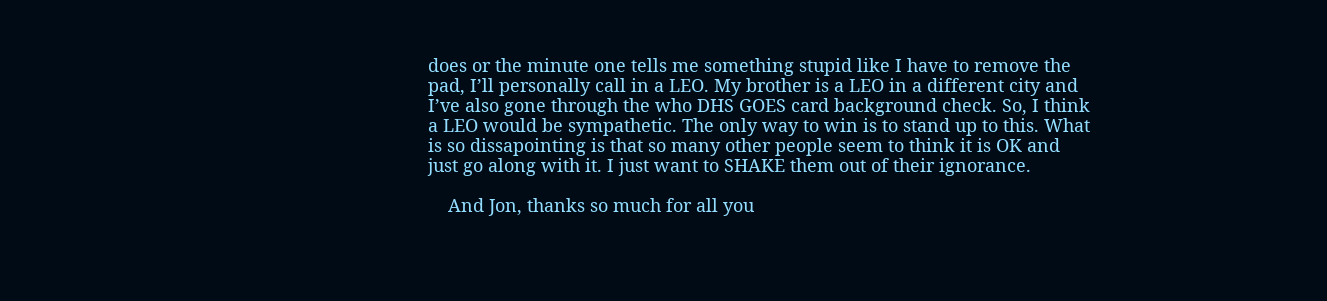does or the minute one tells me something stupid like I have to remove the pad, I’ll personally call in a LEO. My brother is a LEO in a different city and I’ve also gone through the who DHS GOES card background check. So, I think a LEO would be sympathetic. The only way to win is to stand up to this. What is so dissapointing is that so many other people seem to think it is OK and just go along with it. I just want to SHAKE them out of their ignorance.

    And Jon, thanks so much for all you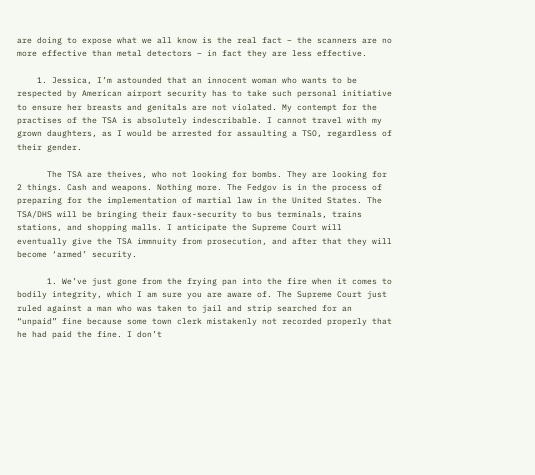are doing to expose what we all know is the real fact – the scanners are no more effective than metal detectors – in fact they are less effective.

    1. Jessica, I’m astounded that an innocent woman who wants to be respected by American airport security has to take such personal initiative to ensure her breasts and genitals are not violated. My contempt for the practises of the TSA is absolutely indescribable. I cannot travel with my grown daughters, as I would be arrested for assaulting a TSO, regardless of their gender.

      The TSA are theives, who not looking for bombs. They are looking for 2 things. Cash and weapons. Nothing more. The Fedgov is in the process of preparing for the implementation of martial law in the United States. The TSA/DHS will be bringing their faux-security to bus terminals, trains stations, and shopping malls. I anticipate the Supreme Court will eventually give the TSA immnuity from prosecution, and after that they will become ‘armed’ security.

      1. We’ve just gone from the frying pan into the fire when it comes to bodily integrity, which I am sure you are aware of. The Supreme Court just ruled against a man who was taken to jail and strip searched for an “unpaid” fine because some town clerk mistakenly not recorded properly that he had paid the fine. I don’t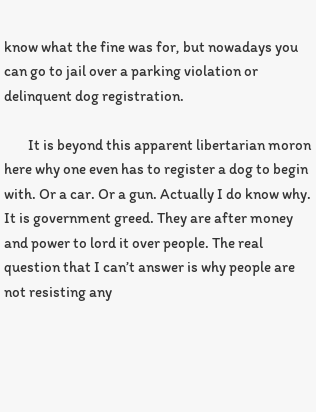know what the fine was for, but nowadays you can go to jail over a parking violation or delinquent dog registration.

        It is beyond this apparent libertarian moron here why one even has to register a dog to begin with. Or a car. Or a gun. Actually I do know why. It is government greed. They are after money and power to lord it over people. The real question that I can’t answer is why people are not resisting any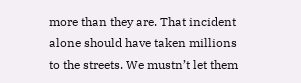more than they are. That incident alone should have taken millions to the streets. We mustn’t let them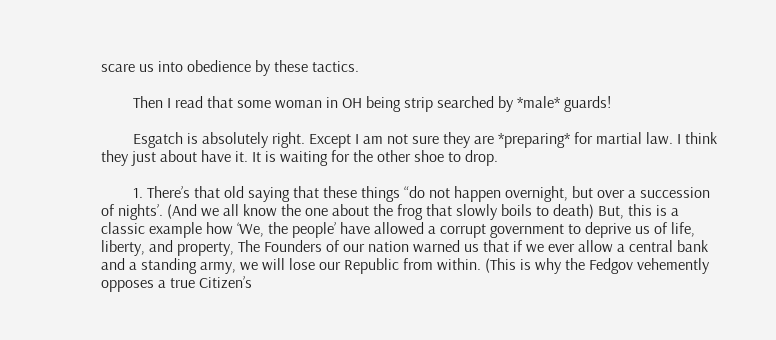scare us into obedience by these tactics.

        Then I read that some woman in OH being strip searched by *male* guards!

        Esgatch is absolutely right. Except I am not sure they are *preparing* for martial law. I think they just about have it. It is waiting for the other shoe to drop.

        1. There’s that old saying that these things “do not happen overnight, but over a succession of nights’. (And we all know the one about the frog that slowly boils to death) But, this is a classic example how ‘We, the people’ have allowed a corrupt government to deprive us of life, liberty, and property, The Founders of our nation warned us that if we ever allow a central bank and a standing army, we will lose our Republic from within. (This is why the Fedgov vehemently opposes a true Citizen’s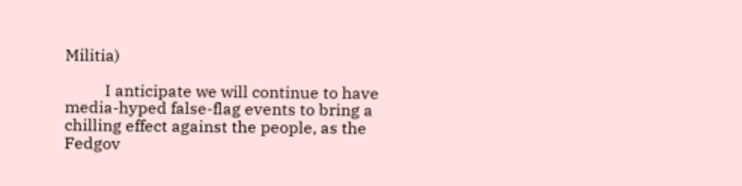Militia)

          I anticipate we will continue to have media-hyped false-flag events to bring a chilling effect against the people, as the Fedgov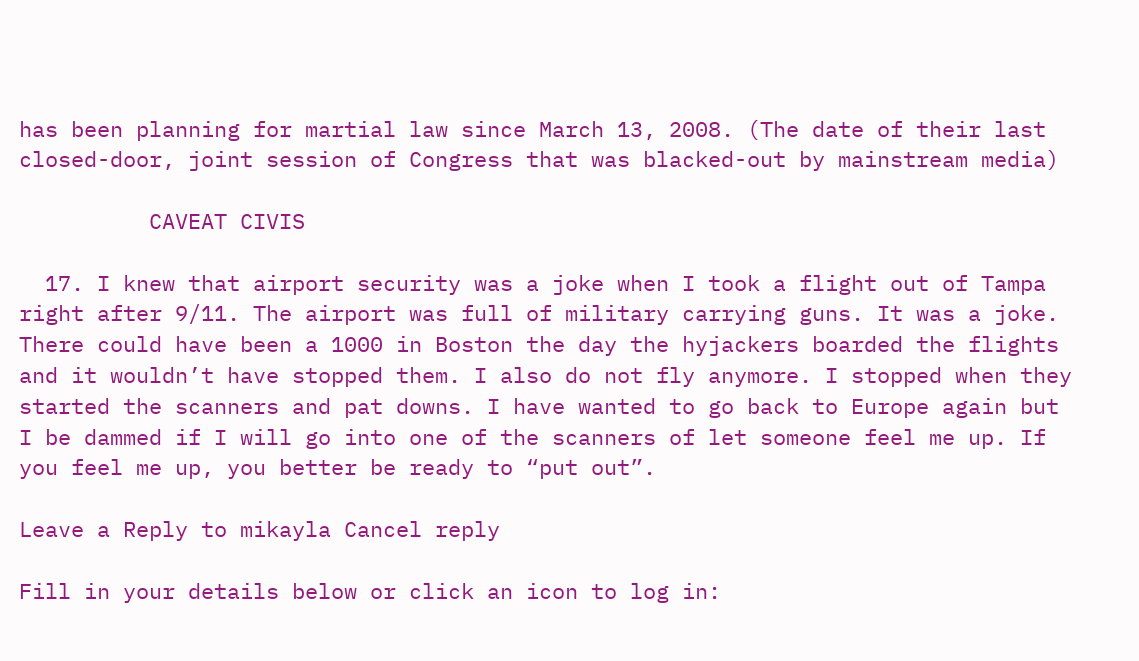has been planning for martial law since March 13, 2008. (The date of their last closed-door, joint session of Congress that was blacked-out by mainstream media)

          CAVEAT CIVIS

  17. I knew that airport security was a joke when I took a flight out of Tampa right after 9/11. The airport was full of military carrying guns. It was a joke. There could have been a 1000 in Boston the day the hyjackers boarded the flights and it wouldn’t have stopped them. I also do not fly anymore. I stopped when they started the scanners and pat downs. I have wanted to go back to Europe again but I be dammed if I will go into one of the scanners of let someone feel me up. If you feel me up, you better be ready to “put out”.

Leave a Reply to mikayla Cancel reply

Fill in your details below or click an icon to log in: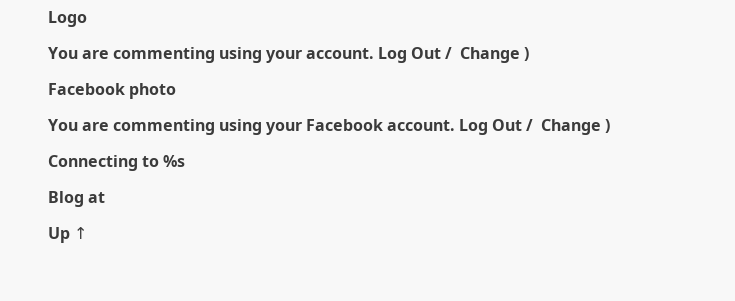Logo

You are commenting using your account. Log Out /  Change )

Facebook photo

You are commenting using your Facebook account. Log Out /  Change )

Connecting to %s

Blog at

Up ↑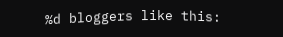%d bloggers like this: